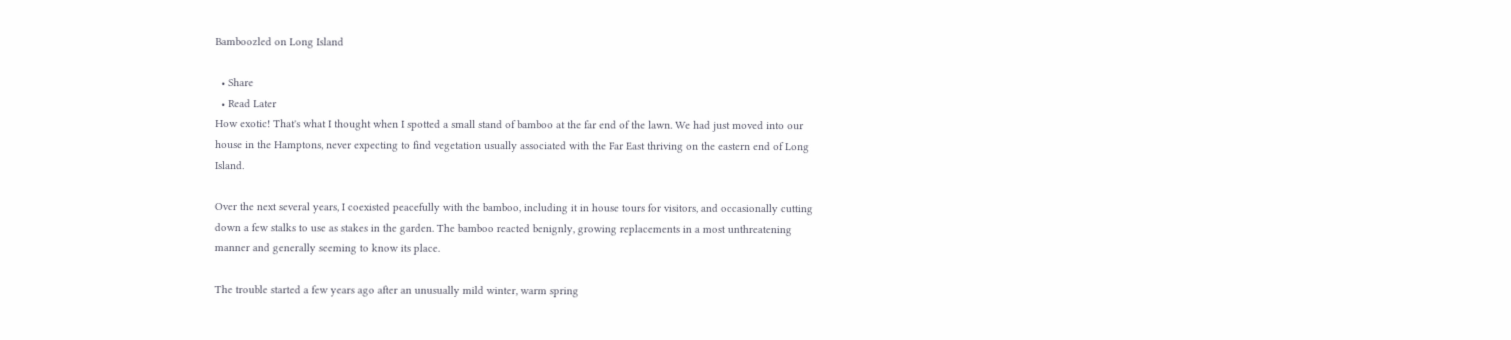Bamboozled on Long Island

  • Share
  • Read Later
How exotic! That's what I thought when I spotted a small stand of bamboo at the far end of the lawn. We had just moved into our house in the Hamptons, never expecting to find vegetation usually associated with the Far East thriving on the eastern end of Long Island.

Over the next several years, I coexisted peacefully with the bamboo, including it in house tours for visitors, and occasionally cutting down a few stalks to use as stakes in the garden. The bamboo reacted benignly, growing replacements in a most unthreatening manner and generally seeming to know its place.

The trouble started a few years ago after an unusually mild winter, warm spring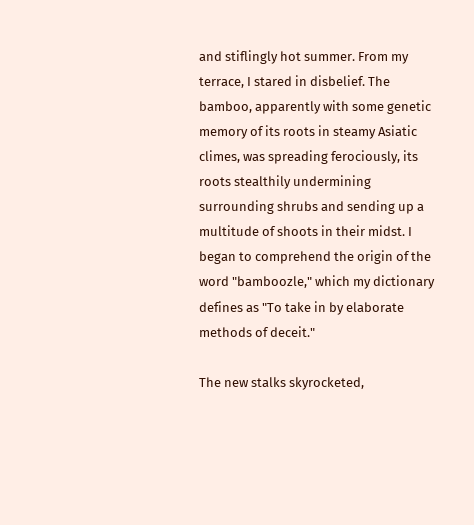and stiflingly hot summer. From my terrace, I stared in disbelief. The bamboo, apparently with some genetic memory of its roots in steamy Asiatic climes, was spreading ferociously, its roots stealthily undermining surrounding shrubs and sending up a multitude of shoots in their midst. I began to comprehend the origin of the word "bamboozle," which my dictionary defines as "To take in by elaborate methods of deceit."

The new stalks skyrocketed,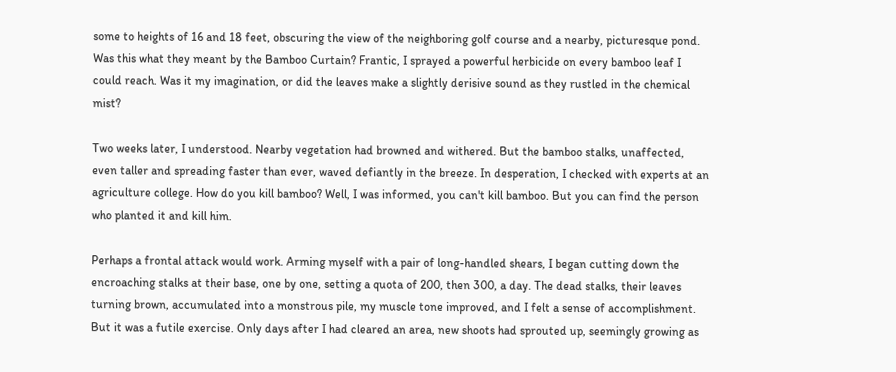some to heights of 16 and 18 feet, obscuring the view of the neighboring golf course and a nearby, picturesque pond. Was this what they meant by the Bamboo Curtain? Frantic, I sprayed a powerful herbicide on every bamboo leaf I could reach. Was it my imagination, or did the leaves make a slightly derisive sound as they rustled in the chemical mist?

Two weeks later, I understood. Nearby vegetation had browned and withered. But the bamboo stalks, unaffected, even taller and spreading faster than ever, waved defiantly in the breeze. In desperation, I checked with experts at an agriculture college. How do you kill bamboo? Well, I was informed, you can't kill bamboo. But you can find the person who planted it and kill him.

Perhaps a frontal attack would work. Arming myself with a pair of long-handled shears, I began cutting down the encroaching stalks at their base, one by one, setting a quota of 200, then 300, a day. The dead stalks, their leaves turning brown, accumulated into a monstrous pile, my muscle tone improved, and I felt a sense of accomplishment. But it was a futile exercise. Only days after I had cleared an area, new shoots had sprouted up, seemingly growing as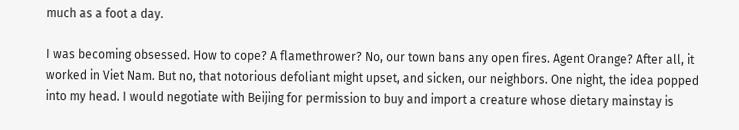much as a foot a day.

I was becoming obsessed. How to cope? A flamethrower? No, our town bans any open fires. Agent Orange? After all, it worked in Viet Nam. But no, that notorious defoliant might upset, and sicken, our neighbors. One night, the idea popped into my head. I would negotiate with Beijing for permission to buy and import a creature whose dietary mainstay is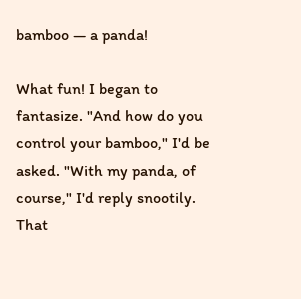bamboo — a panda!

What fun! I began to fantasize. "And how do you control your bamboo," I'd be asked. "With my panda, of course," I'd reply snootily. That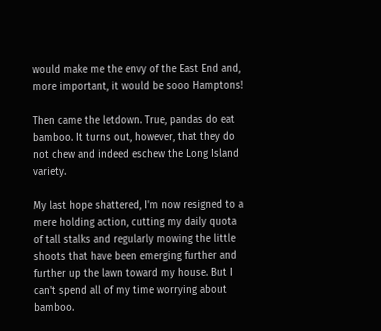would make me the envy of the East End and, more important, it would be sooo Hamptons!

Then came the letdown. True, pandas do eat bamboo. It turns out, however, that they do not chew and indeed eschew the Long Island variety.

My last hope shattered, I'm now resigned to a mere holding action, cutting my daily quota of tall stalks and regularly mowing the little shoots that have been emerging further and further up the lawn toward my house. But I can't spend all of my time worrying about bamboo.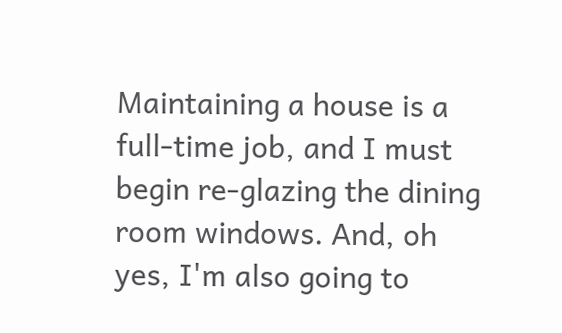Maintaining a house is a full-time job, and I must begin re-glazing the dining room windows. And, oh yes, I'm also going to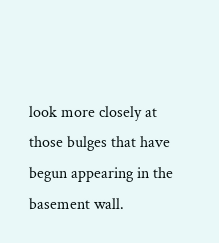look more closely at those bulges that have begun appearing in the basement wall.